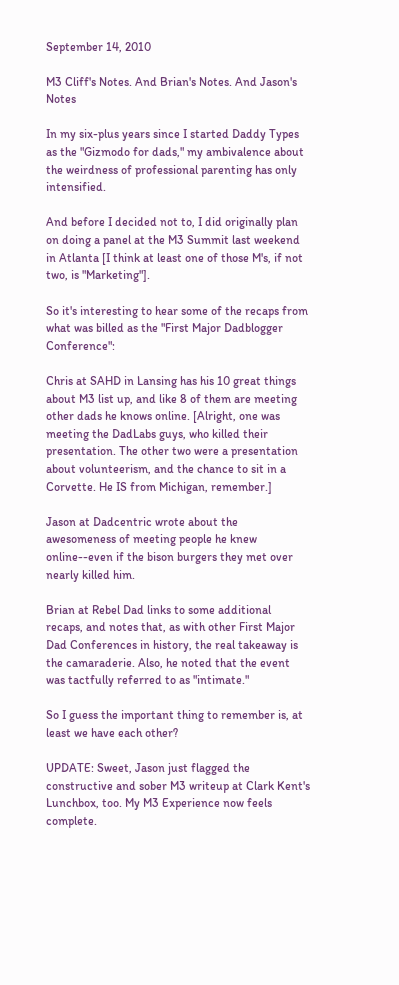September 14, 2010

M3 Cliff's Notes. And Brian's Notes. And Jason's Notes

In my six-plus years since I started Daddy Types as the "Gizmodo for dads," my ambivalence about the weirdness of professional parenting has only intensified.

And before I decided not to, I did originally plan on doing a panel at the M3 Summit last weekend in Atlanta [I think at least one of those M's, if not two, is "Marketing"].

So it's interesting to hear some of the recaps from what was billed as the "First Major Dadblogger Conference":

Chris at SAHD in Lansing has his 10 great things about M3 list up, and like 8 of them are meeting other dads he knows online. [Alright, one was meeting the DadLabs guys, who killed their presentation. The other two were a presentation about volunteerism, and the chance to sit in a Corvette. He IS from Michigan, remember.]

Jason at Dadcentric wrote about the awesomeness of meeting people he knew online--even if the bison burgers they met over nearly killed him.

Brian at Rebel Dad links to some additional recaps, and notes that, as with other First Major Dad Conferences in history, the real takeaway is the camaraderie. Also, he noted that the event was tactfully referred to as "intimate."

So I guess the important thing to remember is, at least we have each other?

UPDATE: Sweet, Jason just flagged the constructive and sober M3 writeup at Clark Kent's Lunchbox, too. My M3 Experience now feels complete.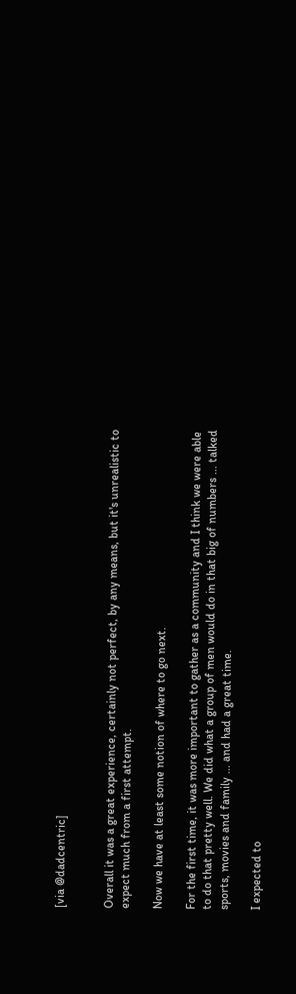[via @dadcentric]


Overall it was a great experience, certainly not perfect, by any means, but it's unrealistic to expect much from a first attempt.

Now we have at least some notion of where to go next.

For the first time, it was more important to gather as a community and I think we were able to do that pretty well. We did what a group of men would do in that big of numbers ... talked sports, movies and family ... and had a great time.

I expected to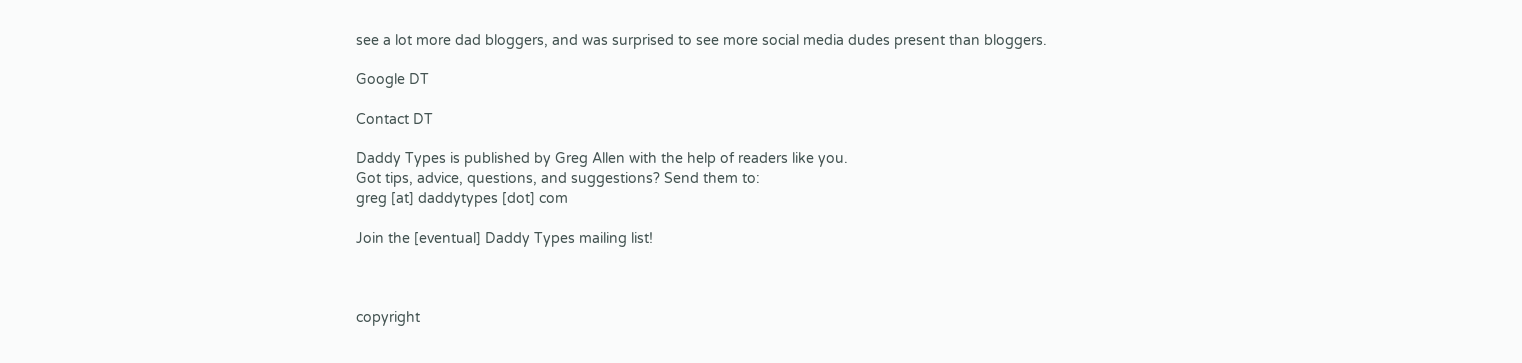see a lot more dad bloggers, and was surprised to see more social media dudes present than bloggers.

Google DT

Contact DT

Daddy Types is published by Greg Allen with the help of readers like you.
Got tips, advice, questions, and suggestions? Send them to:
greg [at] daddytypes [dot] com

Join the [eventual] Daddy Types mailing list!



copyright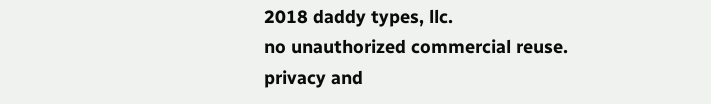2018 daddy types, llc.
no unauthorized commercial reuse.
privacy and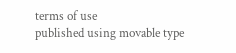terms of use
published using movable type